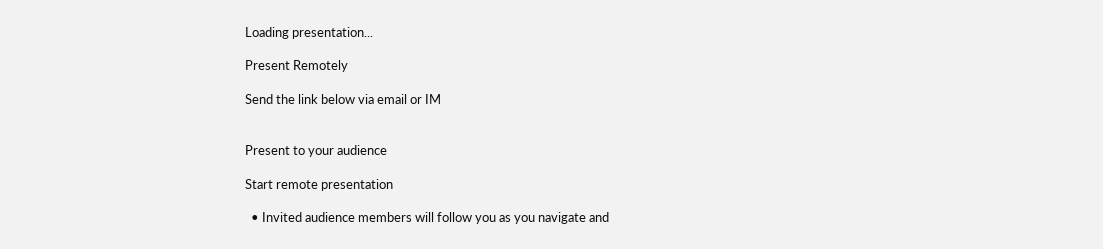Loading presentation...

Present Remotely

Send the link below via email or IM


Present to your audience

Start remote presentation

  • Invited audience members will follow you as you navigate and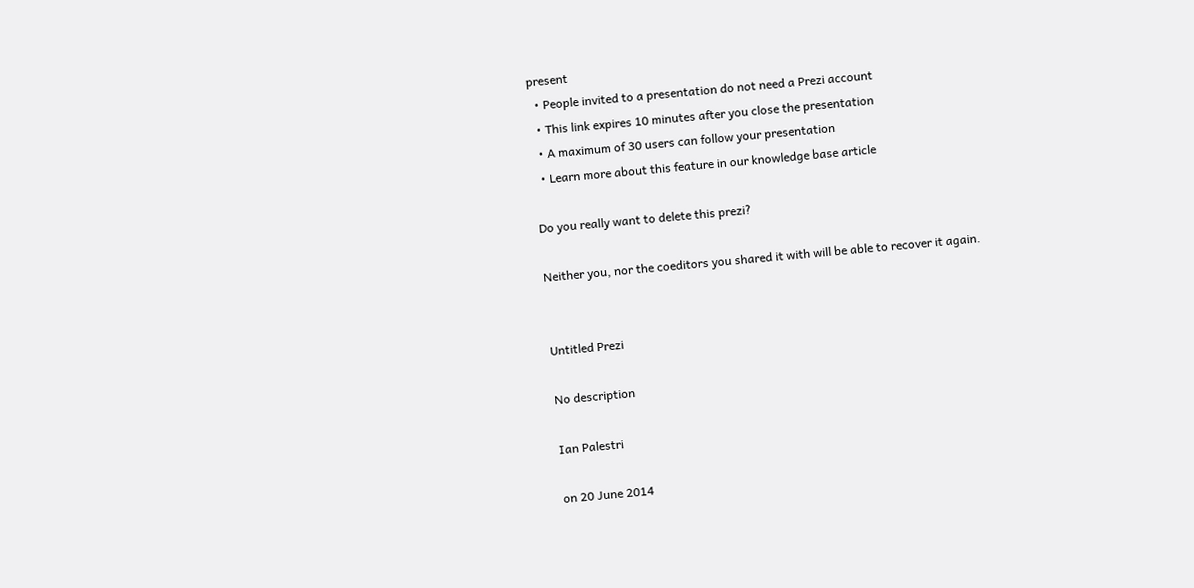present
  • People invited to a presentation do not need a Prezi account
  • This link expires 10 minutes after you close the presentation
  • A maximum of 30 users can follow your presentation
  • Learn more about this feature in our knowledge base article

Do you really want to delete this prezi?

Neither you, nor the coeditors you shared it with will be able to recover it again.


Untitled Prezi

No description

Ian Palestri

on 20 June 2014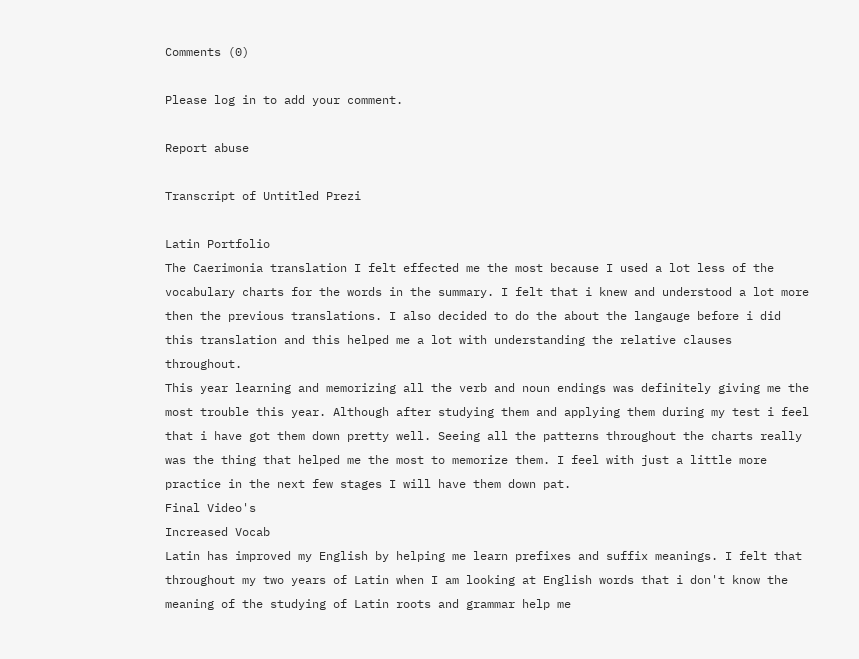Comments (0)

Please log in to add your comment.

Report abuse

Transcript of Untitled Prezi

Latin Portfolio
The Caerimonia translation I felt effected me the most because I used a lot less of the vocabulary charts for the words in the summary. I felt that i knew and understood a lot more then the previous translations. I also decided to do the about the langauge before i did this translation and this helped me a lot with understanding the relative clauses throughout.
This year learning and memorizing all the verb and noun endings was definitely giving me the most trouble this year. Although after studying them and applying them during my test i feel that i have got them down pretty well. Seeing all the patterns throughout the charts really was the thing that helped me the most to memorize them. I feel with just a little more practice in the next few stages I will have them down pat.
Final Video's
Increased Vocab
Latin has improved my English by helping me learn prefixes and suffix meanings. I felt that throughout my two years of Latin when I am looking at English words that i don't know the meaning of the studying of Latin roots and grammar help me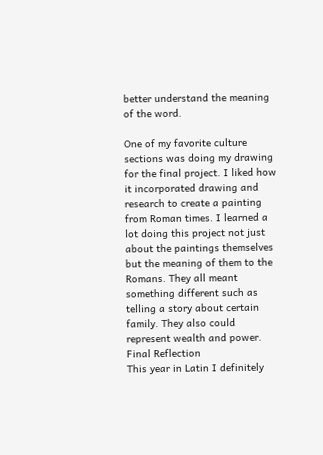better understand the meaning of the word.

One of my favorite culture sections was doing my drawing for the final project. I liked how it incorporated drawing and research to create a painting from Roman times. I learned a lot doing this project not just about the paintings themselves but the meaning of them to the Romans. They all meant something different such as telling a story about certain family. They also could represent wealth and power.
Final Reflection
This year in Latin I definitely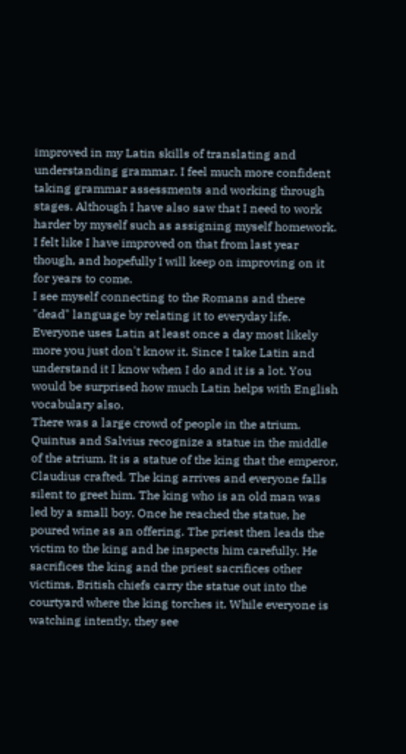improved in my Latin skills of translating and understanding grammar. I feel much more confident taking grammar assessments and working through stages. Although I have also saw that I need to work harder by myself such as assigning myself homework. I felt like I have improved on that from last year though, and hopefully I will keep on improving on it for years to come.
I see myself connecting to the Romans and there "dead" language by relating it to everyday life. Everyone uses Latin at least once a day most likely more you just don't know it. Since I take Latin and understand it I know when I do and it is a lot. You would be surprised how much Latin helps with English vocabulary also.
There was a large crowd of people in the atrium. Quintus and Salvius recognize a statue in the middle of the atrium. It is a statue of the king that the emperor, Claudius crafted. The king arrives and everyone falls silent to greet him. The king who is an old man was led by a small boy. Once he reached the statue, he poured wine as an offering. The priest then leads the victim to the king and he inspects him carefully. He sacrifices the king and the priest sacrifices other victims. British chiefs carry the statue out into the courtyard where the king torches it. While everyone is watching intently, they see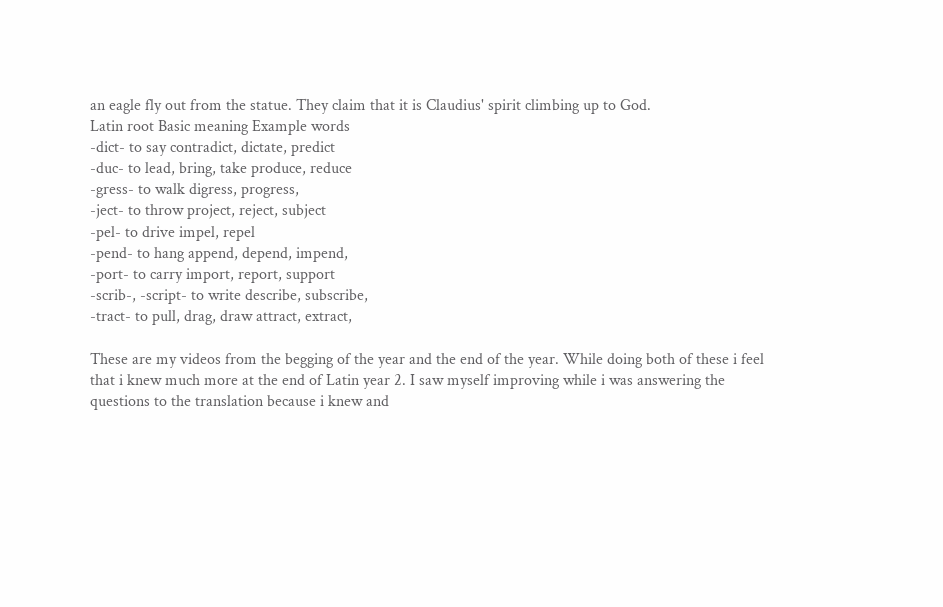an eagle fly out from the statue. They claim that it is Claudius' spirit climbing up to God.
Latin root Basic meaning Example words
-dict- to say contradict, dictate, predict
-duc- to lead, bring, take produce, reduce
-gress- to walk digress, progress,
-ject- to throw project, reject, subject
-pel- to drive impel, repel
-pend- to hang append, depend, impend,
-port- to carry import, report, support
-scrib-, -script- to write describe, subscribe,
-tract- to pull, drag, draw attract, extract,

These are my videos from the begging of the year and the end of the year. While doing both of these i feel that i knew much more at the end of Latin year 2. I saw myself improving while i was answering the questions to the translation because i knew and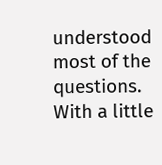understood most of the questions. With a little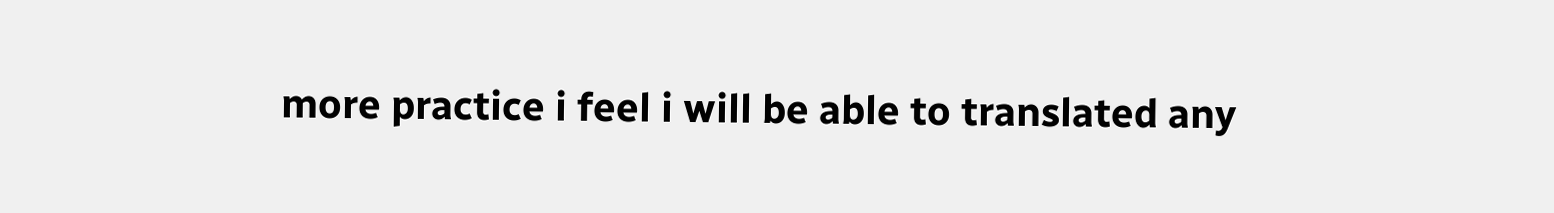more practice i feel i will be able to translated any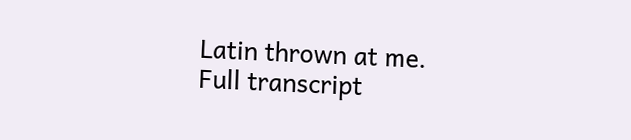Latin thrown at me.
Full transcript